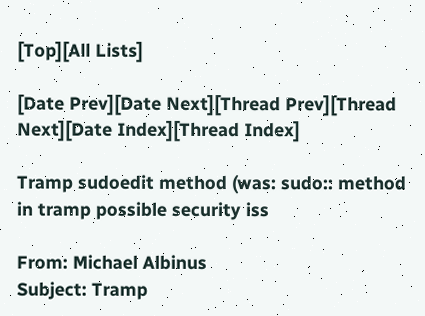[Top][All Lists]

[Date Prev][Date Next][Thread Prev][Thread Next][Date Index][Thread Index]

Tramp sudoedit method (was: sudo:: method in tramp possible security iss

From: Michael Albinus
Subject: Tramp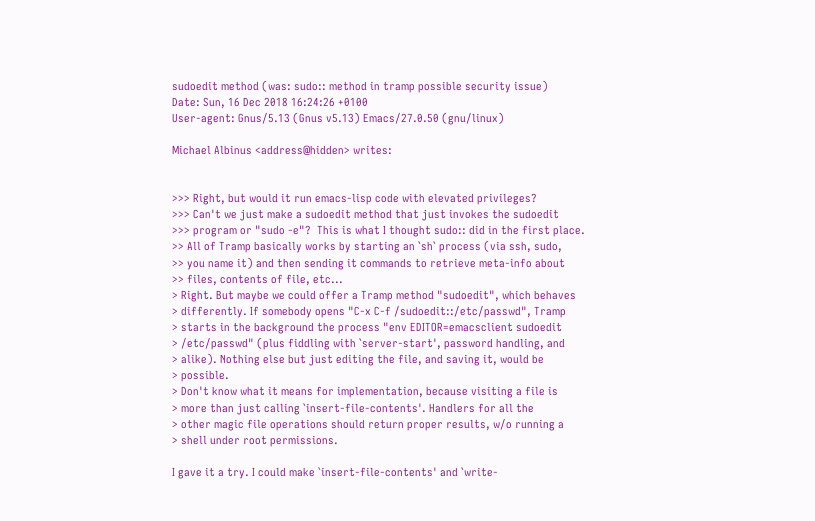sudoedit method (was: sudo:: method in tramp possible security issue)
Date: Sun, 16 Dec 2018 16:24:26 +0100
User-agent: Gnus/5.13 (Gnus v5.13) Emacs/27.0.50 (gnu/linux)

Michael Albinus <address@hidden> writes:


>>> Right, but would it run emacs-lisp code with elevated privileges?
>>> Can't we just make a sudoedit method that just invokes the sudoedit
>>> program or "sudo -e"?  This is what I thought sudo:: did in the first place.
>> All of Tramp basically works by starting an `sh` process (via ssh, sudo,
>> you name it) and then sending it commands to retrieve meta-info about
>> files, contents of file, etc...
> Right. But maybe we could offer a Tramp method "sudoedit", which behaves
> differently. If somebody opens "C-x C-f /sudoedit::/etc/passwd", Tramp
> starts in the background the process "env EDITOR=emacsclient sudoedit
> /etc/passwd" (plus fiddling with `server-start', password handling, and
> alike). Nothing else but just editing the file, and saving it, would be
> possible.
> Don't know what it means for implementation, because visiting a file is
> more than just calling `insert-file-contents'. Handlers for all the
> other magic file operations should return proper results, w/o running a
> shell under root permissions.

I gave it a try. I could make `insert-file-contents' and `write-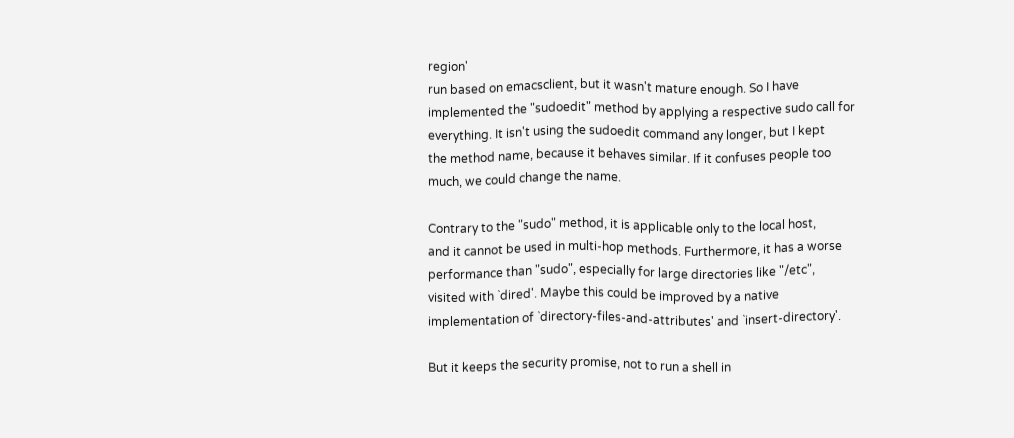region'
run based on emacsclient, but it wasn't mature enough. So I have
implemented the "sudoedit" method by applying a respective sudo call for
everything. It isn't using the sudoedit command any longer, but I kept
the method name, because it behaves similar. If it confuses people too
much, we could change the name.

Contrary to the "sudo" method, it is applicable only to the local host,
and it cannot be used in multi-hop methods. Furthermore, it has a worse
performance than "sudo", especially for large directories like "/etc",
visited with `dired'. Maybe this could be improved by a native
implementation of `directory-files-and-attributes' and `insert-directory'.

But it keeps the security promise, not to run a shell in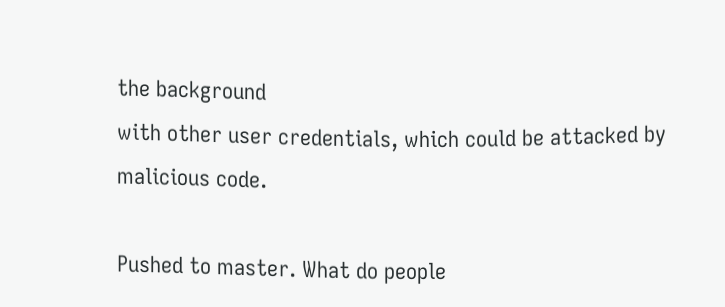the background
with other user credentials, which could be attacked by malicious code.

Pushed to master. What do people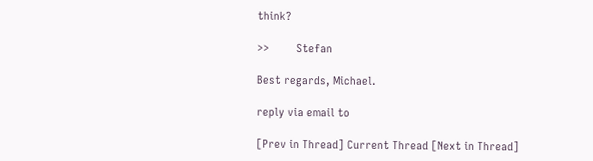think?

>>         Stefan

Best regards, Michael.

reply via email to

[Prev in Thread] Current Thread [Next in Thread]